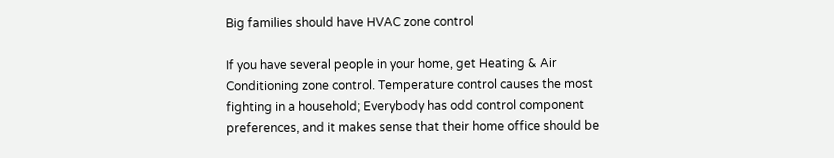Big families should have HVAC zone control

If you have several people in your home, get Heating & Air Conditioning zone control. Temperature control causes the most fighting in a household; Everybody has odd control component preferences, and it makes sense that their home office should be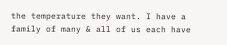the temperature they want. I have a family of many & all of us each have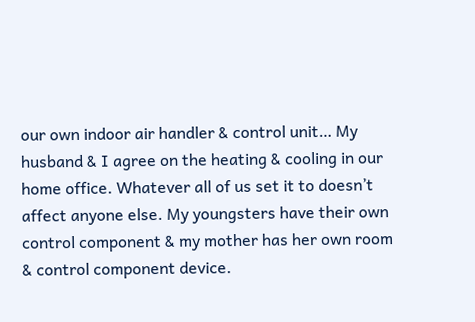our own indoor air handler & control unit… My husband & I agree on the heating & cooling in our home office. Whatever all of us set it to doesn’t affect anyone else. My youngsters have their own control component & my mother has her own room & control component device.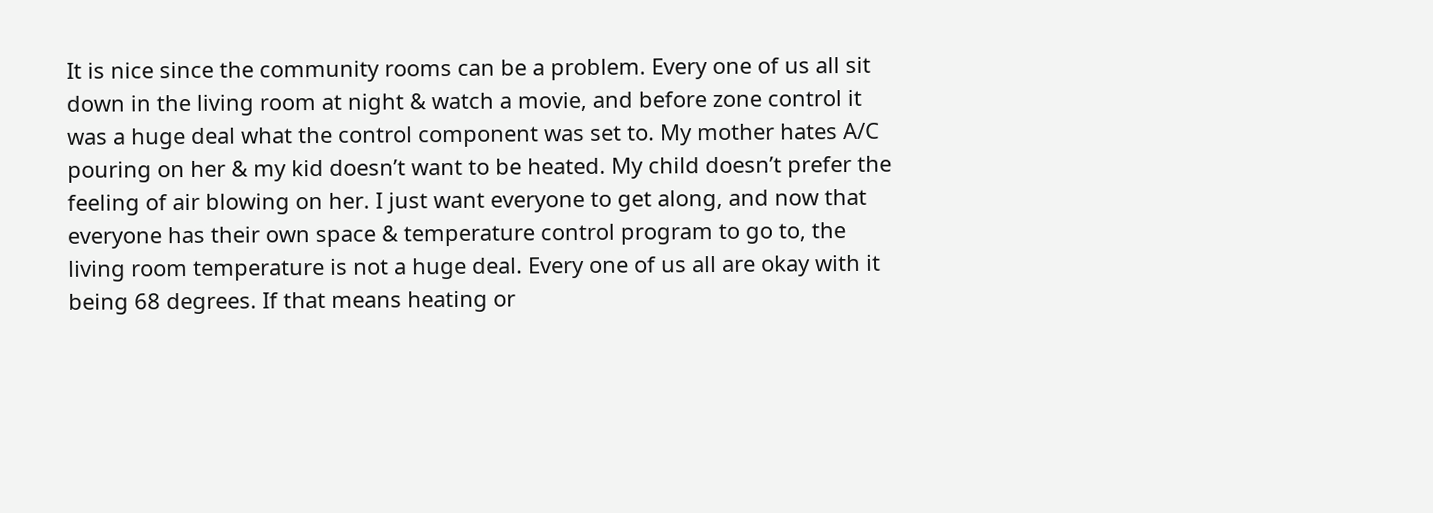It is nice since the community rooms can be a problem. Every one of us all sit down in the living room at night & watch a movie, and before zone control it was a huge deal what the control component was set to. My mother hates A/C pouring on her & my kid doesn’t want to be heated. My child doesn’t prefer the feeling of air blowing on her. I just want everyone to get along, and now that everyone has their own space & temperature control program to go to, the living room temperature is not a huge deal. Every one of us all are okay with it being 68 degrees. If that means heating or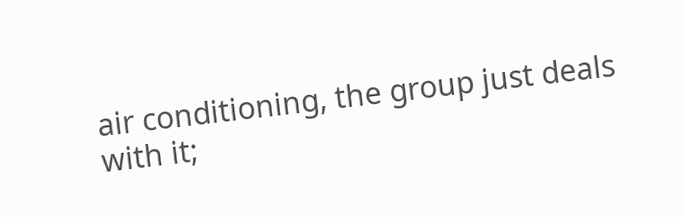air conditioning, the group just deals with it;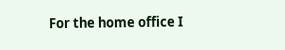For the home office I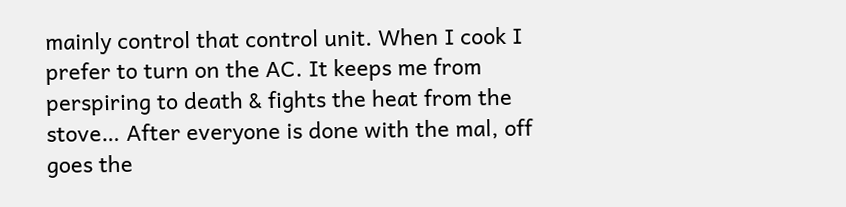mainly control that control unit. When I cook I prefer to turn on the AC. It keeps me from perspiring to death & fights the heat from the stove… After everyone is done with the mal, off goes the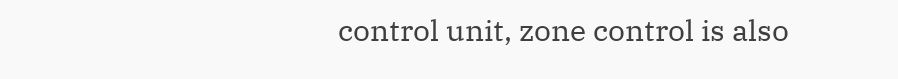control unit, zone control is also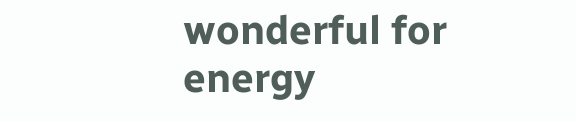wonderful for energy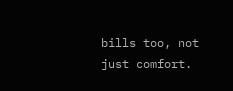bills too, not just comfort.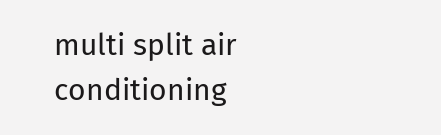multi split air conditioning